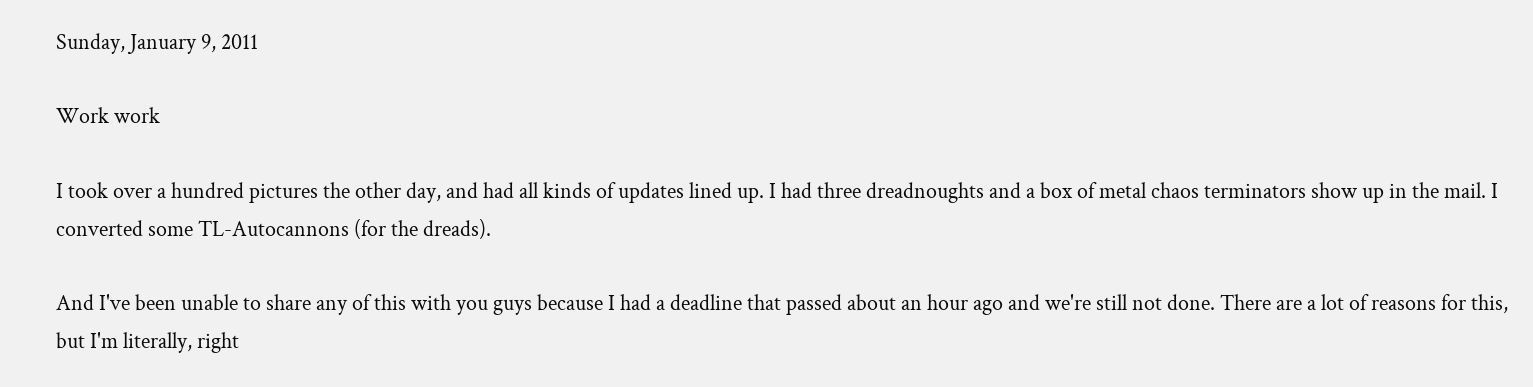Sunday, January 9, 2011

Work work

I took over a hundred pictures the other day, and had all kinds of updates lined up. I had three dreadnoughts and a box of metal chaos terminators show up in the mail. I converted some TL-Autocannons (for the dreads).

And I've been unable to share any of this with you guys because I had a deadline that passed about an hour ago and we're still not done. There are a lot of reasons for this, but I'm literally, right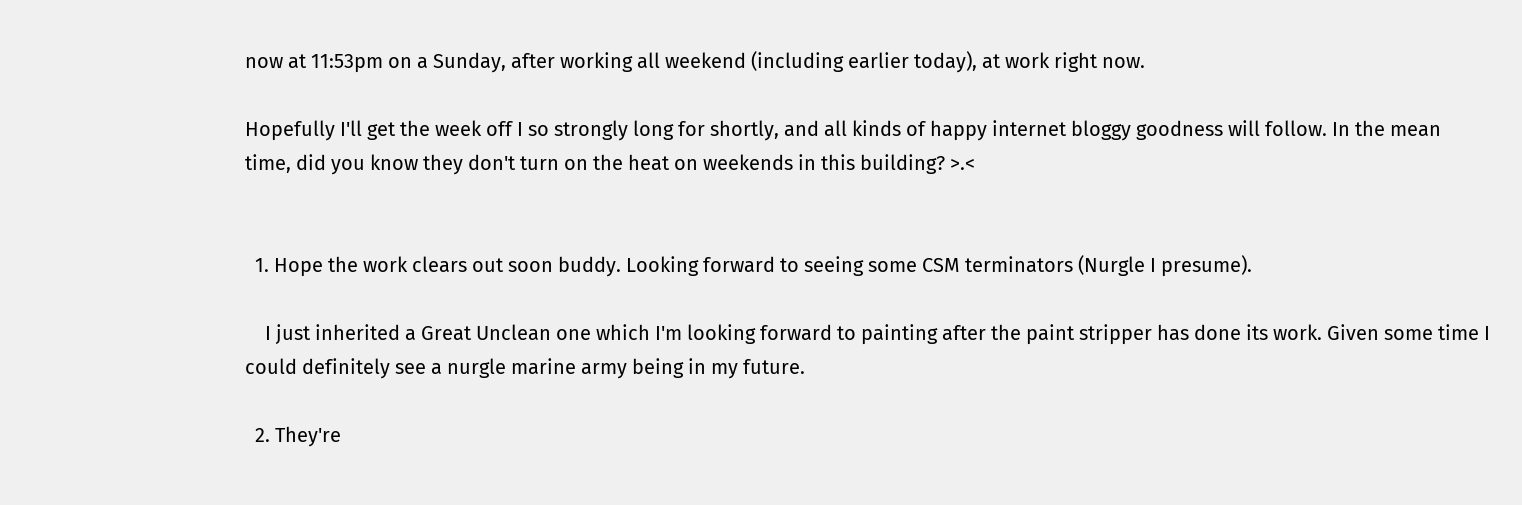now at 11:53pm on a Sunday, after working all weekend (including earlier today), at work right now.

Hopefully I'll get the week off I so strongly long for shortly, and all kinds of happy internet bloggy goodness will follow. In the mean time, did you know they don't turn on the heat on weekends in this building? >.<


  1. Hope the work clears out soon buddy. Looking forward to seeing some CSM terminators (Nurgle I presume).

    I just inherited a Great Unclean one which I'm looking forward to painting after the paint stripper has done its work. Given some time I could definitely see a nurgle marine army being in my future.

  2. They're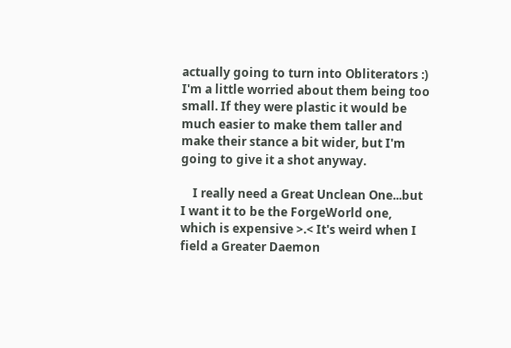actually going to turn into Obliterators :) I'm a little worried about them being too small. If they were plastic it would be much easier to make them taller and make their stance a bit wider, but I'm going to give it a shot anyway.

    I really need a Great Unclean One...but I want it to be the ForgeWorld one, which is expensive >.< It's weird when I field a Greater Daemon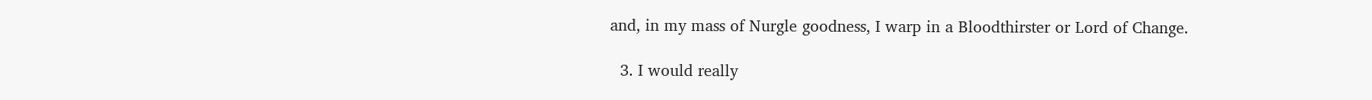and, in my mass of Nurgle goodness, I warp in a Bloodthirster or Lord of Change.

  3. I would really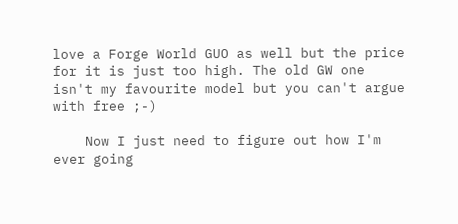love a Forge World GUO as well but the price for it is just too high. The old GW one isn't my favourite model but you can't argue with free ;-)

    Now I just need to figure out how I'm ever going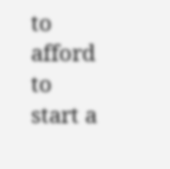to afford to start a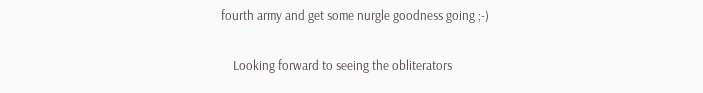fourth army and get some nurgle goodness going ;-)

    Looking forward to seeing the obliterators